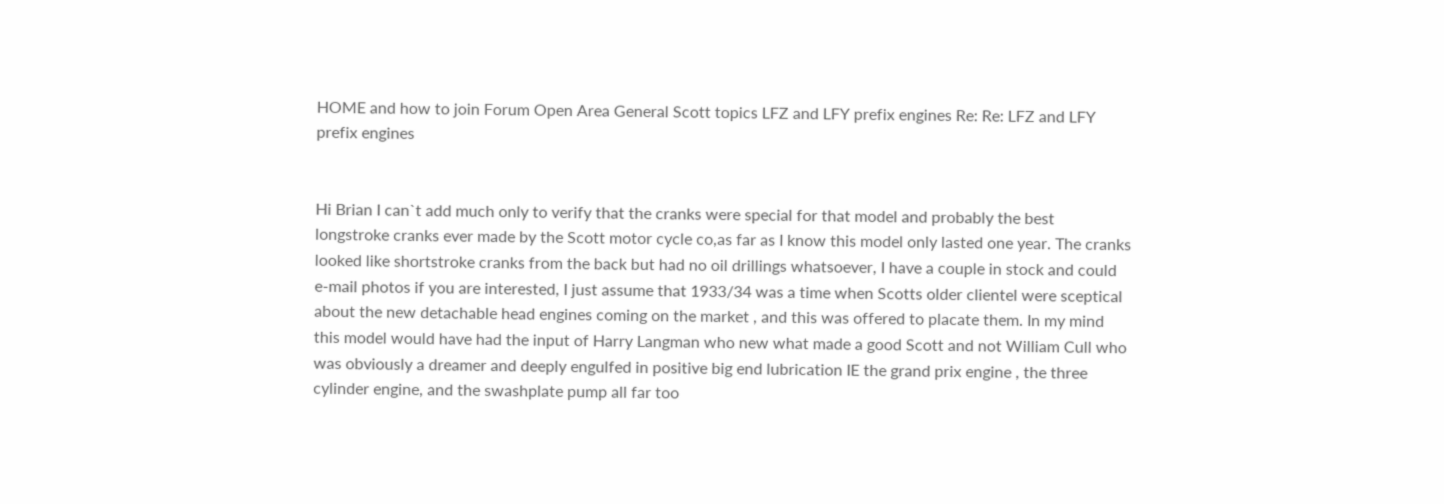HOME and how to join Forum Open Area General Scott topics LFZ and LFY prefix engines Re: Re: LFZ and LFY prefix engines


Hi Brian I can`t add much only to verify that the cranks were special for that model and probably the best longstroke cranks ever made by the Scott motor cycle co,as far as I know this model only lasted one year. The cranks looked like shortstroke cranks from the back but had no oil drillings whatsoever, I have a couple in stock and could e-mail photos if you are interested, I just assume that 1933/34 was a time when Scotts older clientel were sceptical about the new detachable head engines coming on the market , and this was offered to placate them. In my mind this model would have had the input of Harry Langman who new what made a good Scott and not William Cull who was obviously a dreamer and deeply engulfed in positive big end lubrication IE the grand prix engine , the three cylinder engine, and the swashplate pump all far too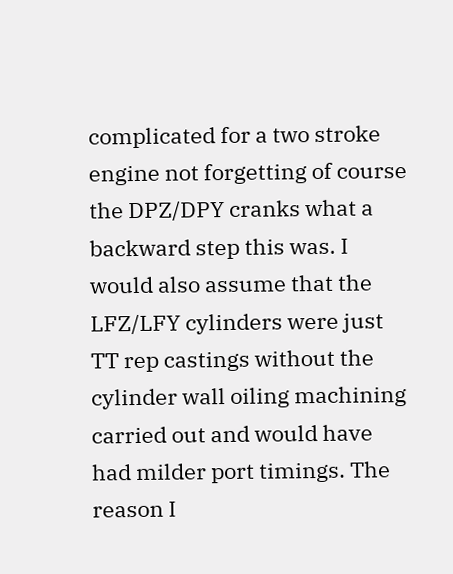complicated for a two stroke engine not forgetting of course the DPZ/DPY cranks what a backward step this was. I would also assume that the LFZ/LFY cylinders were just TT rep castings without the cylinder wall oiling machining carried out and would have had milder port timings. The reason I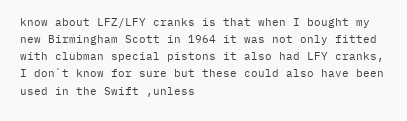know about LFZ/LFY cranks is that when I bought my new Birmingham Scott in 1964 it was not only fitted with clubman special pistons it also had LFY cranks, I don`t know for sure but these could also have been used in the Swift ,unless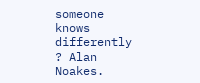someone knows differently ? Alan Noakes.